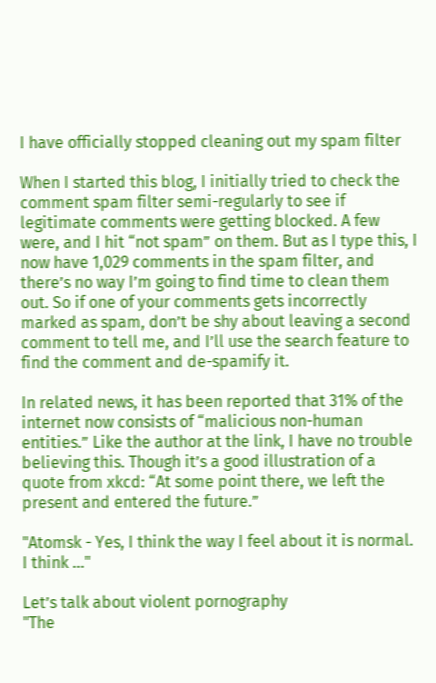I have officially stopped cleaning out my spam filter

When I started this blog, I initially tried to check the comment spam filter semi-regularly to see if legitimate comments were getting blocked. A few were, and I hit “not spam” on them. But as I type this, I now have 1,029 comments in the spam filter, and there’s no way I’m going to find time to clean them out. So if one of your comments gets incorrectly marked as spam, don’t be shy about leaving a second comment to tell me, and I’ll use the search feature to find the comment and de-spamify it.

In related news, it has been reported that 31% of the internet now consists of “malicious non-human entities.” Like the author at the link, I have no trouble believing this. Though it’s a good illustration of a quote from xkcd: “At some point there, we left the present and entered the future.”

"Atomsk - Yes, I think the way I feel about it is normal. I think ..."

Let’s talk about violent pornography
"The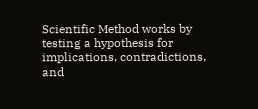Scientific Method works by testing a hypothesis for implications, contradictions, and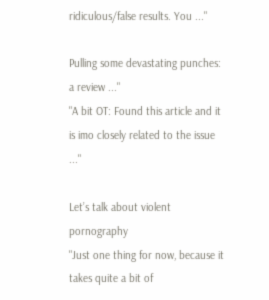ridiculous/false results. You ..."

Pulling some devastating punches: a review ..."
"A bit OT: Found this article and it is imo closely related to the issue ..."

Let’s talk about violent pornography
"Just one thing for now, because it takes quite a bit of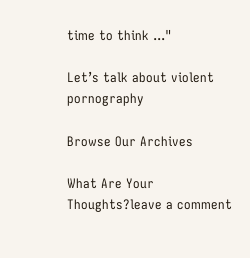time to think ..."

Let’s talk about violent pornography

Browse Our Archives

What Are Your Thoughts?leave a comment